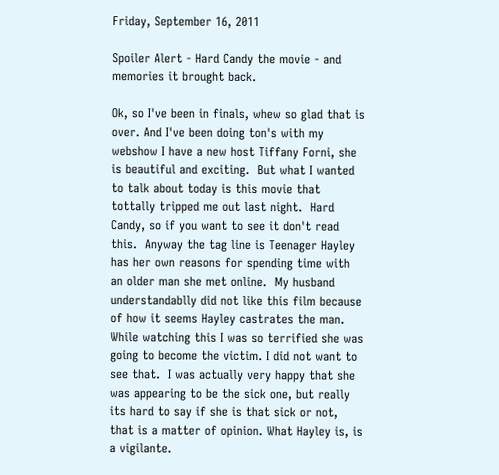Friday, September 16, 2011

Spoiler Alert - Hard Candy the movie - and memories it brought back.

Ok, so I've been in finals, whew so glad that is over. And I've been doing ton's with my webshow I have a new host Tiffany Forni, she is beautiful and exciting.  But what I wanted to talk about today is this movie that tottally tripped me out last night.  Hard Candy, so if you want to see it don't read this.  Anyway the tag line is Teenager Hayley has her own reasons for spending time with an older man she met online.  My husband understandablly did not like this film because of how it seems Hayley castrates the man. While watching this I was so terrified she was going to become the victim. I did not want to see that.  I was actually very happy that she was appearing to be the sick one, but really its hard to say if she is that sick or not, that is a matter of opinion. What Hayley is, is a vigilante.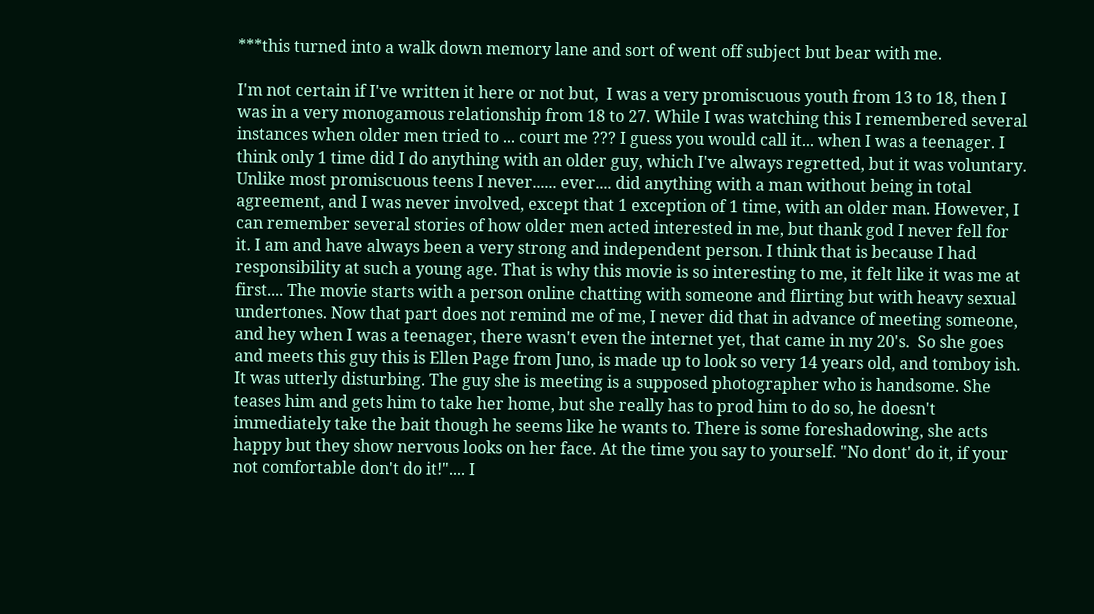***this turned into a walk down memory lane and sort of went off subject but bear with me.

I'm not certain if I've written it here or not but,  I was a very promiscuous youth from 13 to 18, then I was in a very monogamous relationship from 18 to 27. While I was watching this I remembered several instances when older men tried to ... court me ??? I guess you would call it... when I was a teenager. I think only 1 time did I do anything with an older guy, which I've always regretted, but it was voluntary. Unlike most promiscuous teens I never...... ever.... did anything with a man without being in total agreement, and I was never involved, except that 1 exception of 1 time, with an older man. However, I can remember several stories of how older men acted interested in me, but thank god I never fell for it. I am and have always been a very strong and independent person. I think that is because I had responsibility at such a young age. That is why this movie is so interesting to me, it felt like it was me at first.... The movie starts with a person online chatting with someone and flirting but with heavy sexual undertones. Now that part does not remind me of me, I never did that in advance of meeting someone, and hey when I was a teenager, there wasn't even the internet yet, that came in my 20's.  So she goes and meets this guy this is Ellen Page from Juno, is made up to look so very 14 years old, and tomboy ish.  It was utterly disturbing. The guy she is meeting is a supposed photographer who is handsome. She teases him and gets him to take her home, but she really has to prod him to do so, he doesn't immediately take the bait though he seems like he wants to. There is some foreshadowing, she acts happy but they show nervous looks on her face. At the time you say to yourself. "No dont' do it, if your not comfortable don't do it!".... I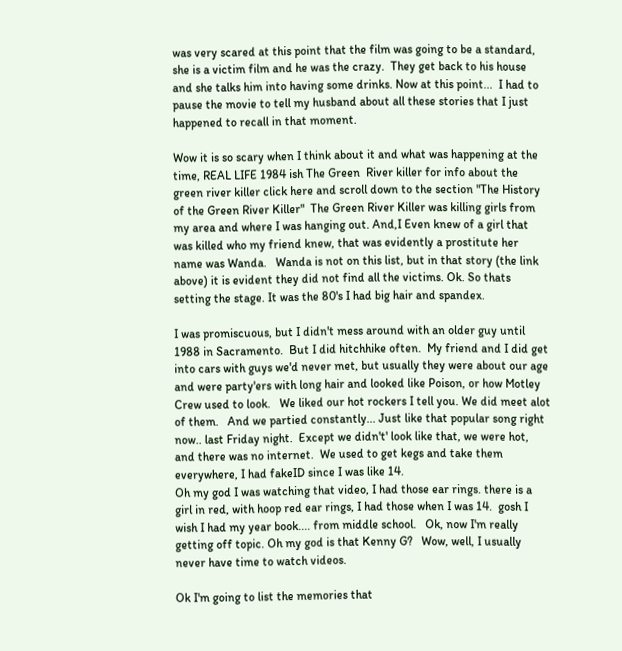was very scared at this point that the film was going to be a standard, she is a victim film and he was the crazy.  They get back to his house and she talks him into having some drinks. Now at this point...  I had to pause the movie to tell my husband about all these stories that I just happened to recall in that moment.

Wow it is so scary when I think about it and what was happening at the time, REAL LIFE 1984 ish The Green  River killer for info about the green river killer click here and scroll down to the section "The History of the Green River Killer"  The Green River Killer was killing girls from my area and where I was hanging out. And,I Even knew of a girl that was killed who my friend knew, that was evidently a prostitute her name was Wanda.   Wanda is not on this list, but in that story (the link above) it is evident they did not find all the victims. Ok. So thats setting the stage. It was the 80's I had big hair and spandex.

I was promiscuous, but I didn't mess around with an older guy until 1988 in Sacramento.  But I did hitchhike often.  My friend and I did get into cars with guys we'd never met, but usually they were about our age and were party'ers with long hair and looked like Poison, or how Motley Crew used to look.   We liked our hot rockers I tell you. We did meet alot of them.   And we partied constantly... Just like that popular song right now.. last Friday night.  Except we didn't' look like that, we were hot, and there was no internet.  We used to get kegs and take them everywhere, I had fakeID since I was like 14.
Oh my god I was watching that video, I had those ear rings. there is a girl in red, with hoop red ear rings, I had those when I was 14.  gosh I wish I had my year book.... from middle school.   Ok, now I'm really getting off topic. Oh my god is that Kenny G?   Wow, well, I usually never have time to watch videos.

Ok I'm going to list the memories that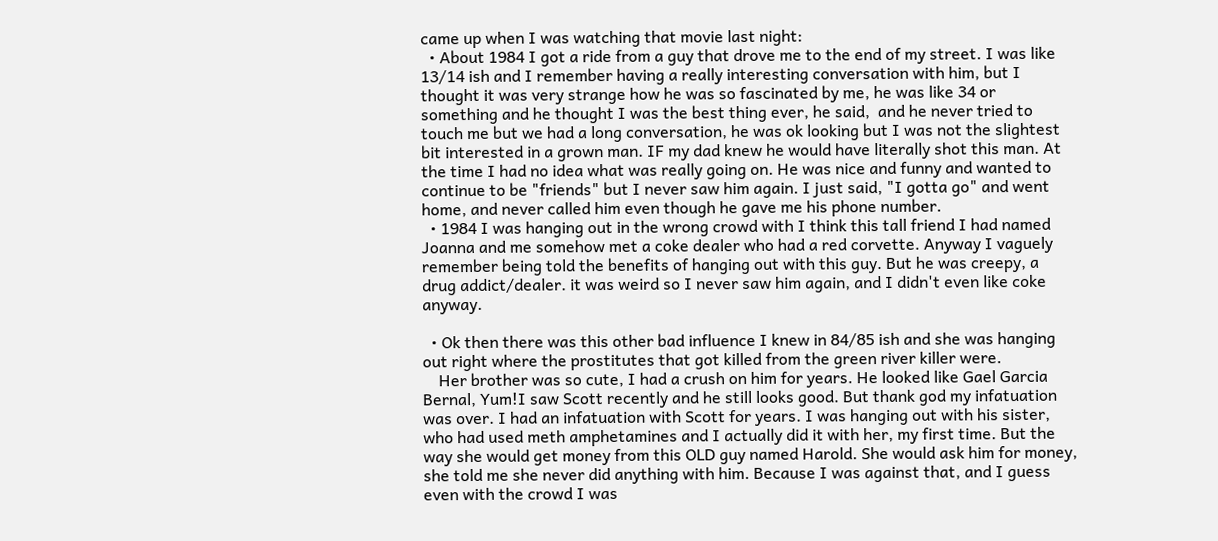came up when I was watching that movie last night:
  • About 1984 I got a ride from a guy that drove me to the end of my street. I was like 13/14 ish and I remember having a really interesting conversation with him, but I thought it was very strange how he was so fascinated by me, he was like 34 or something and he thought I was the best thing ever, he said,  and he never tried to touch me but we had a long conversation, he was ok looking but I was not the slightest bit interested in a grown man. IF my dad knew he would have literally shot this man. At the time I had no idea what was really going on. He was nice and funny and wanted to continue to be "friends" but I never saw him again. I just said, "I gotta go" and went home, and never called him even though he gave me his phone number.
  • 1984 I was hanging out in the wrong crowd with I think this tall friend I had named Joanna and me somehow met a coke dealer who had a red corvette. Anyway I vaguely remember being told the benefits of hanging out with this guy. But he was creepy, a drug addict/dealer. it was weird so I never saw him again, and I didn't even like coke anyway.

  • Ok then there was this other bad influence I knew in 84/85 ish and she was hanging out right where the prostitutes that got killed from the green river killer were.
    Her brother was so cute, I had a crush on him for years. He looked like Gael Garcia Bernal, Yum!I saw Scott recently and he still looks good. But thank god my infatuation was over. I had an infatuation with Scott for years. I was hanging out with his sister, who had used meth amphetamines and I actually did it with her, my first time. But the way she would get money from this OLD guy named Harold. She would ask him for money, she told me she never did anything with him. Because I was against that, and I guess even with the crowd I was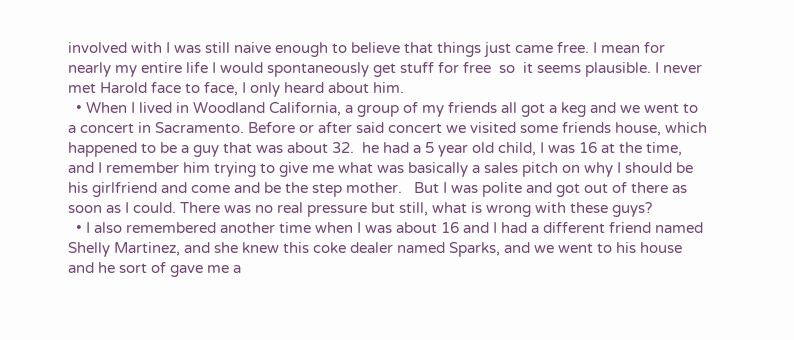involved with I was still naive enough to believe that things just came free. I mean for nearly my entire life I would spontaneously get stuff for free  so  it seems plausible. I never met Harold face to face, I only heard about him.
  • When I lived in Woodland California, a group of my friends all got a keg and we went to a concert in Sacramento. Before or after said concert we visited some friends house, which happened to be a guy that was about 32.  he had a 5 year old child, I was 16 at the time, and I remember him trying to give me what was basically a sales pitch on why I should be his girlfriend and come and be the step mother.   But I was polite and got out of there as soon as I could. There was no real pressure but still, what is wrong with these guys?
  • I also remembered another time when I was about 16 and I had a different friend named Shelly Martinez, and she knew this coke dealer named Sparks, and we went to his house and he sort of gave me a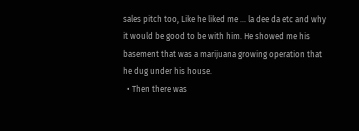sales pitch too, Like he liked me ... la dee da etc and why it would be good to be with him. He showed me his basement that was a marijuana growing operation that he dug under his house.
  • Then there was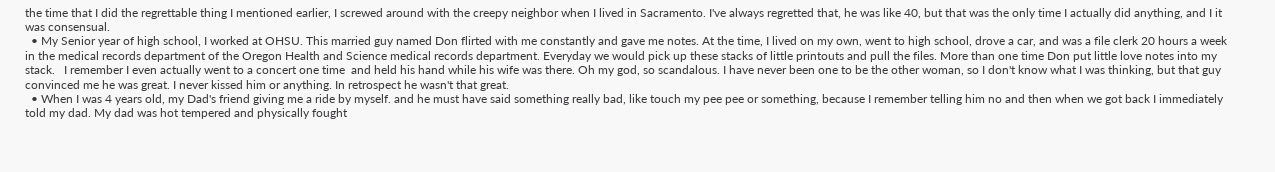the time that I did the regrettable thing I mentioned earlier, I screwed around with the creepy neighbor when I lived in Sacramento. I've always regretted that, he was like 40, but that was the only time I actually did anything, and I it was consensual.
  • My Senior year of high school, I worked at OHSU. This married guy named Don flirted with me constantly and gave me notes. At the time, I lived on my own, went to high school, drove a car, and was a file clerk 20 hours a week in the medical records department of the Oregon Health and Science medical records department. Everyday we would pick up these stacks of little printouts and pull the files. More than one time Don put little love notes into my stack.   I remember I even actually went to a concert one time  and held his hand while his wife was there. Oh my god, so scandalous. I have never been one to be the other woman, so I don't know what I was thinking, but that guy convinced me he was great. I never kissed him or anything. In retrospect he wasn't that great.
  • When I was 4 years old, my Dad's friend giving me a ride by myself. and he must have said something really bad, like touch my pee pee or something, because I remember telling him no and then when we got back I immediately told my dad. My dad was hot tempered and physically fought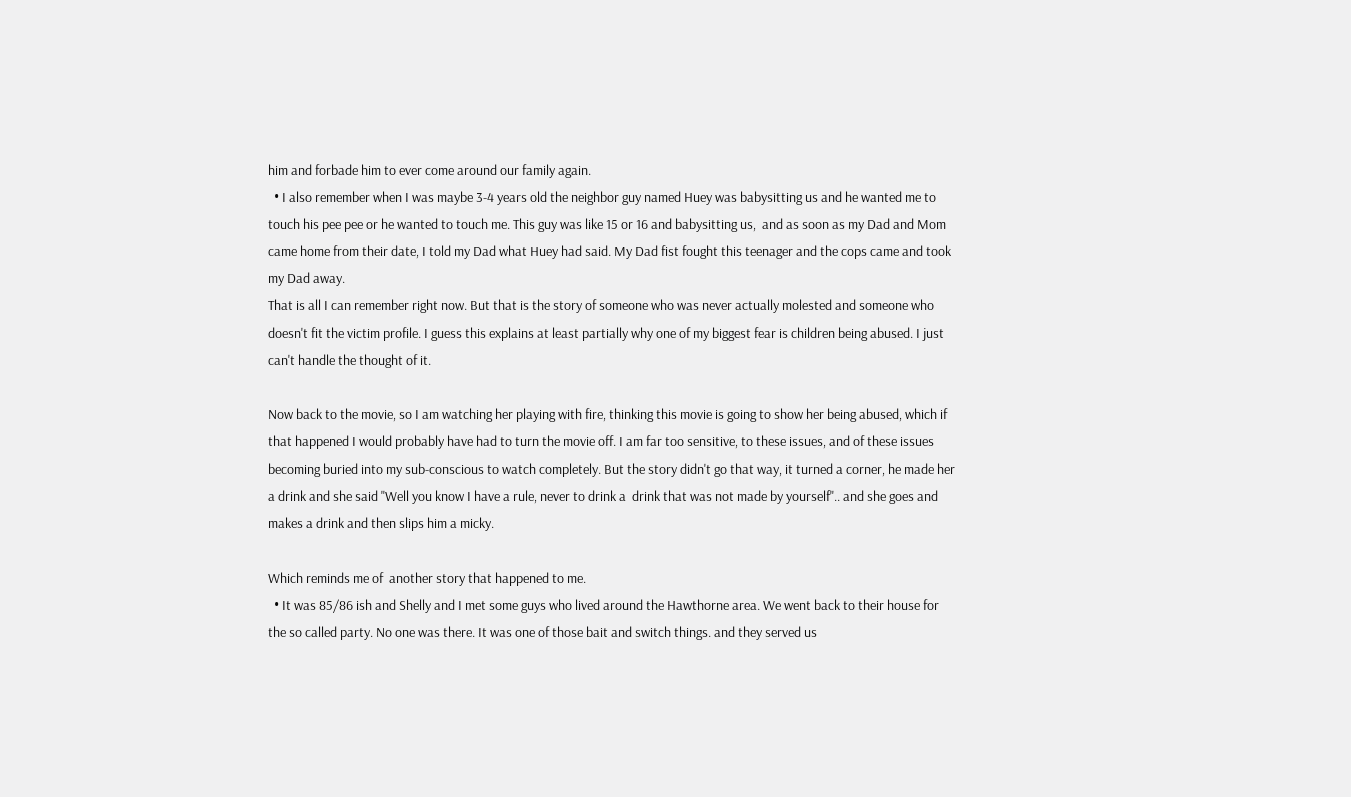him and forbade him to ever come around our family again.
  • I also remember when I was maybe 3-4 years old the neighbor guy named Huey was babysitting us and he wanted me to touch his pee pee or he wanted to touch me. This guy was like 15 or 16 and babysitting us,  and as soon as my Dad and Mom came home from their date, I told my Dad what Huey had said. My Dad fist fought this teenager and the cops came and took my Dad away.
That is all I can remember right now. But that is the story of someone who was never actually molested and someone who doesn't fit the victim profile. I guess this explains at least partially why one of my biggest fear is children being abused. I just can't handle the thought of it.

Now back to the movie, so I am watching her playing with fire, thinking this movie is going to show her being abused, which if that happened I would probably have had to turn the movie off. I am far too sensitive, to these issues, and of these issues becoming buried into my sub-conscious to watch completely. But the story didn't go that way, it turned a corner, he made her a drink and she said "Well you know I have a rule, never to drink a  drink that was not made by yourself".. and she goes and makes a drink and then slips him a micky.

Which reminds me of  another story that happened to me.
  • It was 85/86 ish and Shelly and I met some guys who lived around the Hawthorne area. We went back to their house for the so called party. No one was there. It was one of those bait and switch things. and they served us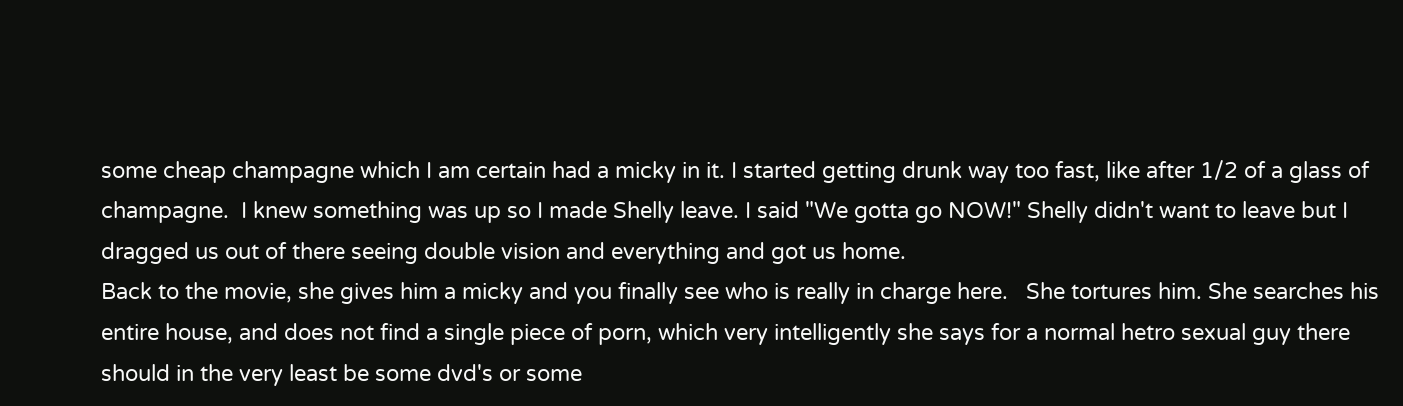some cheap champagne which I am certain had a micky in it. I started getting drunk way too fast, like after 1/2 of a glass of champagne.  I knew something was up so I made Shelly leave. I said "We gotta go NOW!" Shelly didn't want to leave but I dragged us out of there seeing double vision and everything and got us home.
Back to the movie, she gives him a micky and you finally see who is really in charge here.   She tortures him. She searches his entire house, and does not find a single piece of porn, which very intelligently she says for a normal hetro sexual guy there should in the very least be some dvd's or some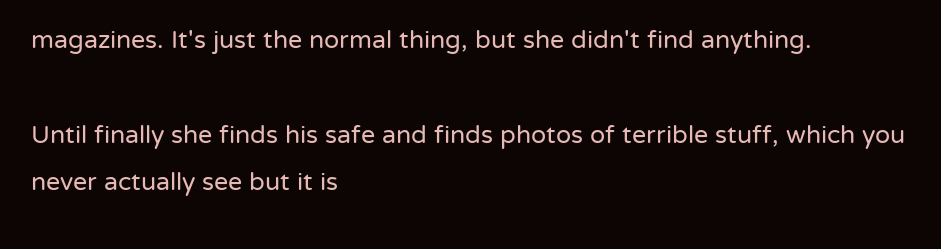magazines. It's just the normal thing, but she didn't find anything.

Until finally she finds his safe and finds photos of terrible stuff, which you never actually see but it is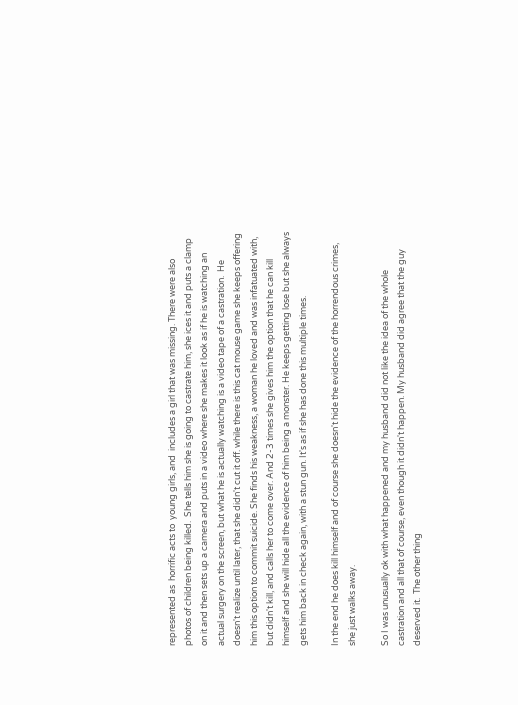represented as  horrific acts to  young girls, and  includes a girl that was missing. There were also photos of children being killed.  She tells him she is going to castrate him, she ices it and puts a clamp on it and then sets up a camera and puts in a video where she makes it look as if he is watching an actual surgery on the screen, but what he is actually watching is a video tape of a castration.  He doesn't realize until later, that she didn't cut it off. while there is this cat mouse game she keeps offering him this option to commit suicide. She finds his weakness, a woman he loved and was infatuated with, but didn't kill, and calls her to come over. And 2-3 times she gives him the option that he can kill himself and she will hide all the evidence of him being a monster. He keeps getting lose but she always gets him back in check again, with a stun gun. It's as if she has done this multiple times.

In the end he does kill himself and of course she doesn't hide the evidence of the horrendous crimes, she just walks away.

So I was unusually ok with what happened and my husband did not like the idea of the whole castration and all that of course, even though it didn't happen. My husband did agree that the guy deserved it.  The other thing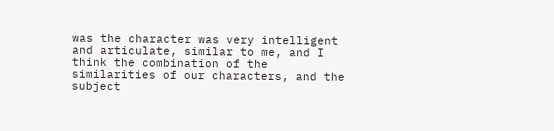was the character was very intelligent and articulate, similar to me, and I think the combination of the similarities of our characters, and the subject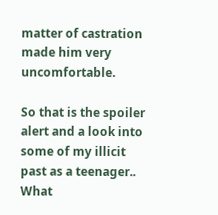matter of castration made him very uncomfortable.

So that is the spoiler alert and a look into some of my illicit past as a teenager.. What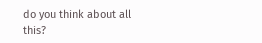do you think about all this?